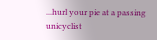...hurl your pie at a passing unicyclist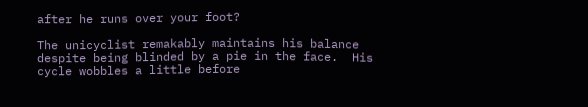after he runs over your foot?

The unicyclist remakably maintains his balance despite being blinded by a pie in the face.  His cycle wobbles a little before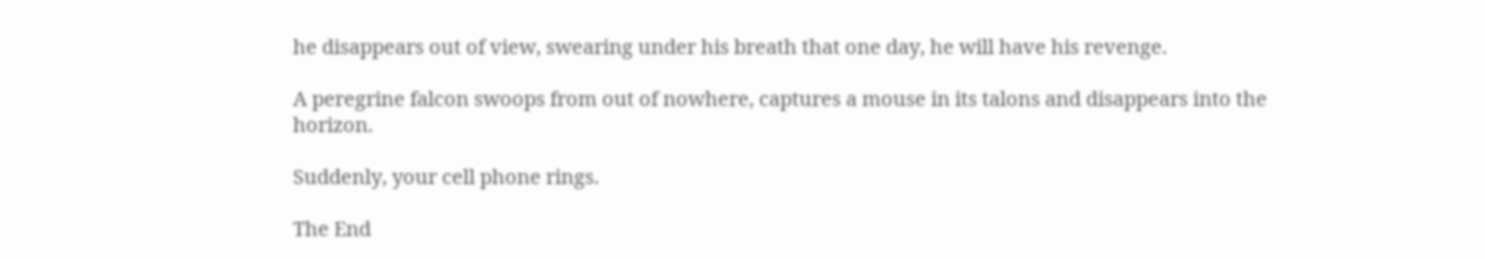he disappears out of view, swearing under his breath that one day, he will have his revenge.

A peregrine falcon swoops from out of nowhere, captures a mouse in its talons and disappears into the horizon.

Suddenly, your cell phone rings.

The End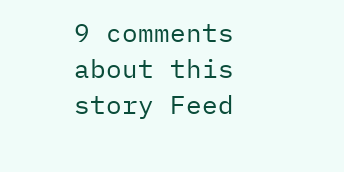9 comments about this story Feed